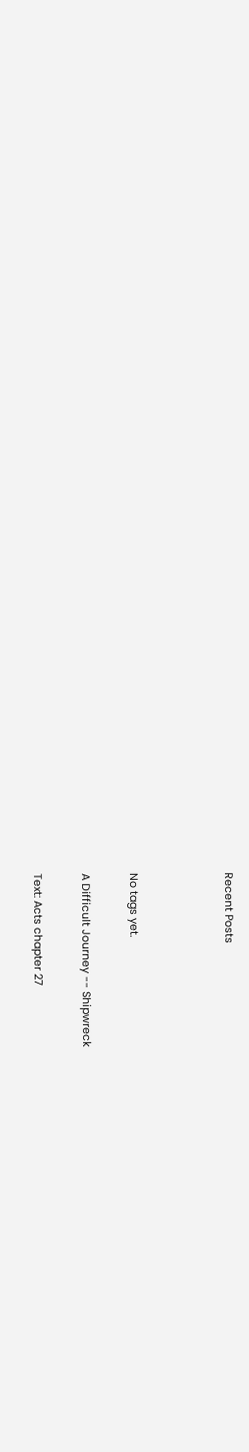Recent Posts



No tags yet.

A Difficult Journey -- Shipwreck

Text: Acts chapter 27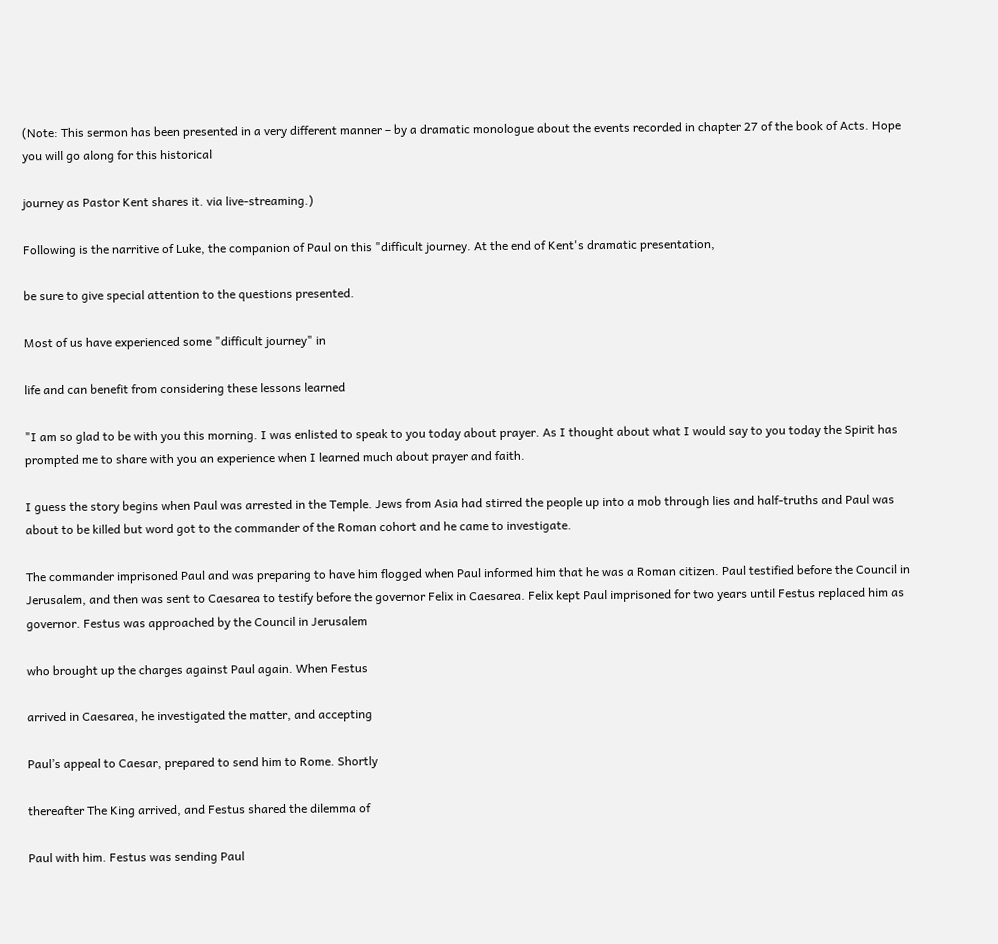(Note: This sermon has been presented in a very different manner – by a dramatic monologue about the events recorded in chapter 27 of the book of Acts. Hope you will go along for this historical

journey as Pastor Kent shares it. via live-streaming.)

Following is the narritive of Luke, the companion of Paul on this "difficult journey. At the end of Kent's dramatic presentation,

be sure to give special attention to the questions presented.

Most of us have experienced some "difficult journey" in

life and can benefit from considering these lessons learned

"I am so glad to be with you this morning. I was enlisted to speak to you today about prayer. As I thought about what I would say to you today the Spirit has prompted me to share with you an experience when I learned much about prayer and faith.

I guess the story begins when Paul was arrested in the Temple. Jews from Asia had stirred the people up into a mob through lies and half-truths and Paul was about to be killed but word got to the commander of the Roman cohort and he came to investigate.

The commander imprisoned Paul and was preparing to have him flogged when Paul informed him that he was a Roman citizen. Paul testified before the Council in Jerusalem, and then was sent to Caesarea to testify before the governor Felix in Caesarea. Felix kept Paul imprisoned for two years until Festus replaced him as governor. Festus was approached by the Council in Jerusalem

who brought up the charges against Paul again. When Festus

arrived in Caesarea, he investigated the matter, and accepting

Paul’s appeal to Caesar, prepared to send him to Rome. Shortly

thereafter The King arrived, and Festus shared the dilemma of

Paul with him. Festus was sending Paul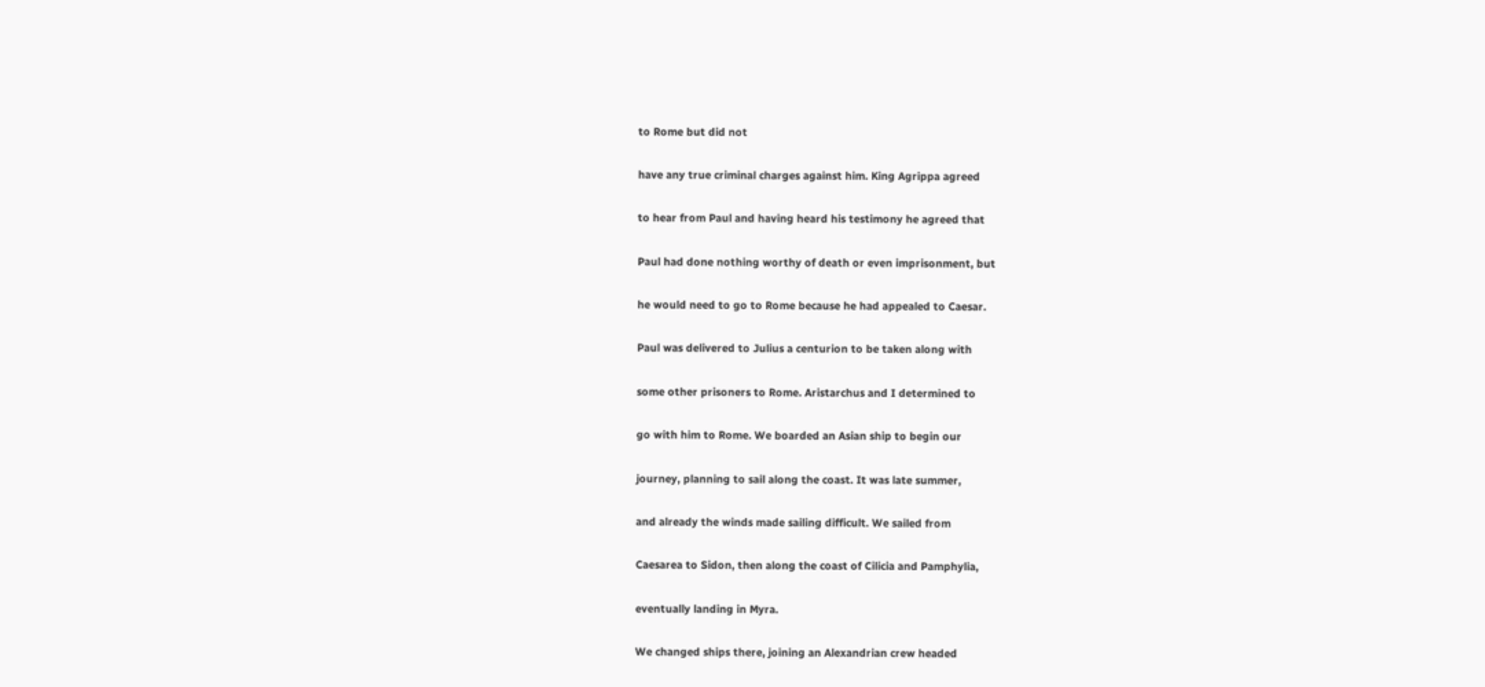to Rome but did not

have any true criminal charges against him. King Agrippa agreed

to hear from Paul and having heard his testimony he agreed that

Paul had done nothing worthy of death or even imprisonment, but

he would need to go to Rome because he had appealed to Caesar.

Paul was delivered to Julius a centurion to be taken along with

some other prisoners to Rome. Aristarchus and I determined to

go with him to Rome. We boarded an Asian ship to begin our

journey, planning to sail along the coast. It was late summer,

and already the winds made sailing difficult. We sailed from

Caesarea to Sidon, then along the coast of Cilicia and Pamphylia,

eventually landing in Myra.

We changed ships there, joining an Alexandrian crew headed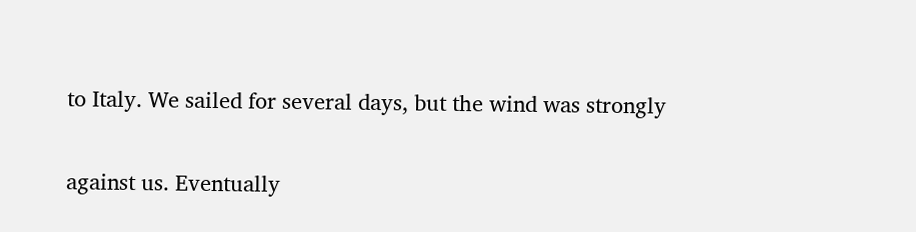to Italy. We sailed for several days, but the wind was strongly

against us. Eventually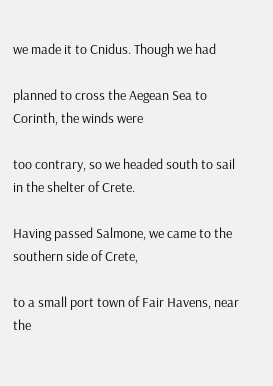we made it to Cnidus. Though we had

planned to cross the Aegean Sea to Corinth, the winds were

too contrary, so we headed south to sail in the shelter of Crete.

Having passed Salmone, we came to the southern side of Crete,

to a small port town of Fair Havens, near the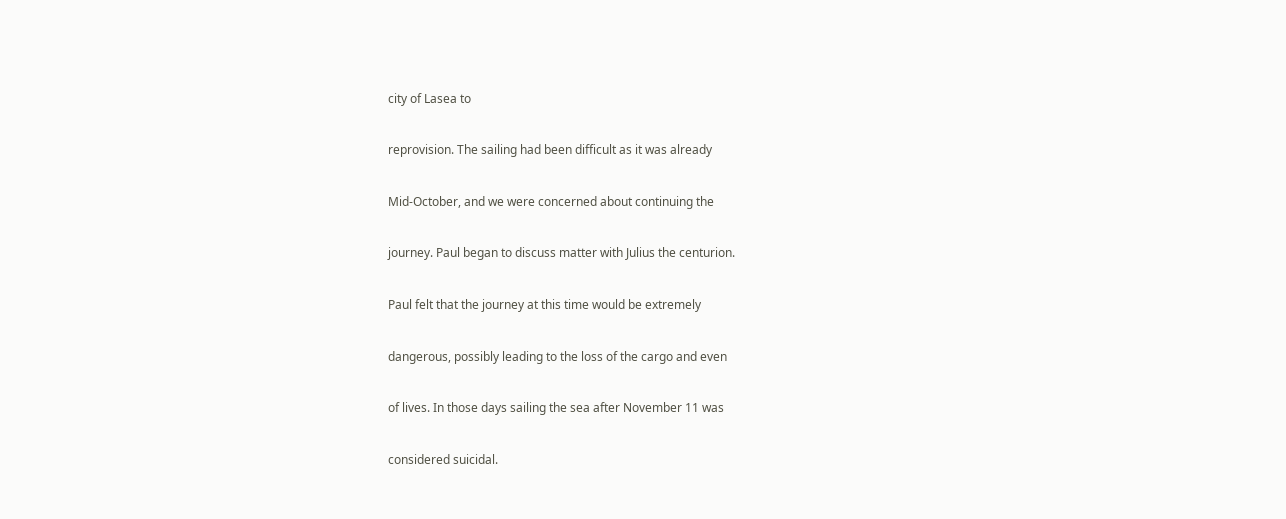city of Lasea to

reprovision. The sailing had been difficult as it was already

Mid-October, and we were concerned about continuing the

journey. Paul began to discuss matter with Julius the centurion.

Paul felt that the journey at this time would be extremely

dangerous, possibly leading to the loss of the cargo and even

of lives. In those days sailing the sea after November 11 was

considered suicidal.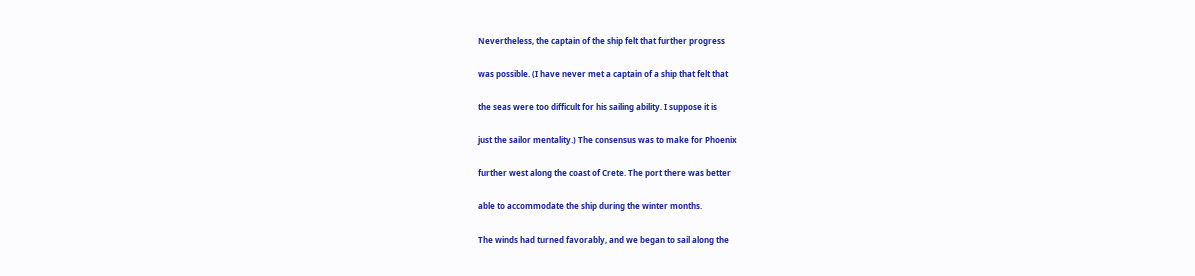Nevertheless, the captain of the ship felt that further progress

was possible. (I have never met a captain of a ship that felt that

the seas were too difficult for his sailing ability. I suppose it is

just the sailor mentality.) The consensus was to make for Phoenix

further west along the coast of Crete. The port there was better

able to accommodate the ship during the winter months.

The winds had turned favorably, and we began to sail along the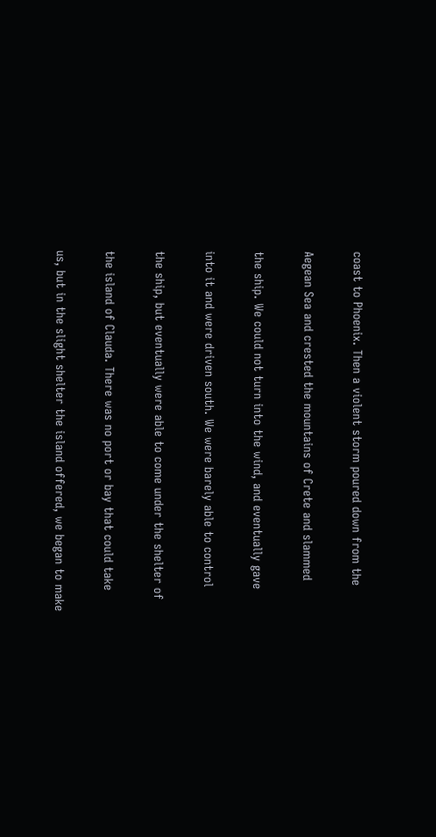coast to Phoenix. Then a violent storm poured down from the

Aegean Sea and crested the mountains of Crete and slammed

the ship. We could not turn into the wind, and eventually gave

into it and were driven south. We were barely able to control

the ship, but eventually were able to come under the shelter of

the island of Clauda. There was no port or bay that could take

us, but in the slight shelter the island offered, we began to make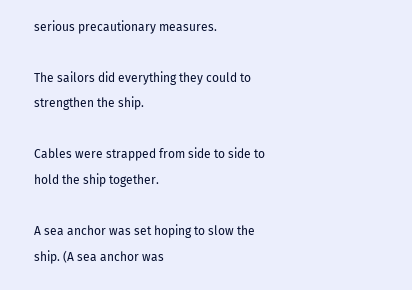serious precautionary measures.

The sailors did everything they could to strengthen the ship.

Cables were strapped from side to side to hold the ship together.

A sea anchor was set hoping to slow the ship. (A sea anchor was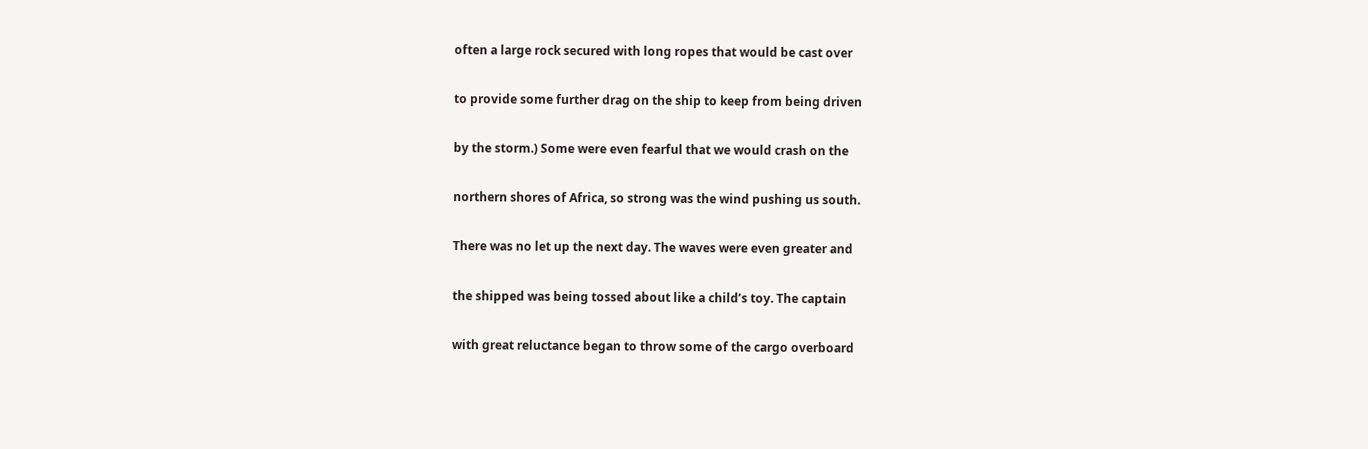often a large rock secured with long ropes that would be cast over

to provide some further drag on the ship to keep from being driven

by the storm.) Some were even fearful that we would crash on the

northern shores of Africa, so strong was the wind pushing us south.

There was no let up the next day. The waves were even greater and

the shipped was being tossed about like a child’s toy. The captain

with great reluctance began to throw some of the cargo overboard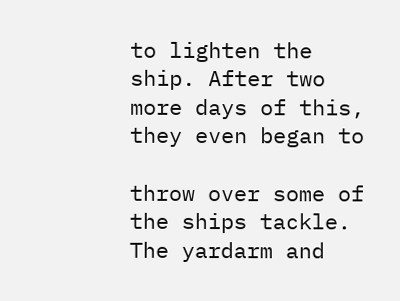to lighten the ship. After two more days of this, they even began to

throw over some of the ships tackle. The yardarm and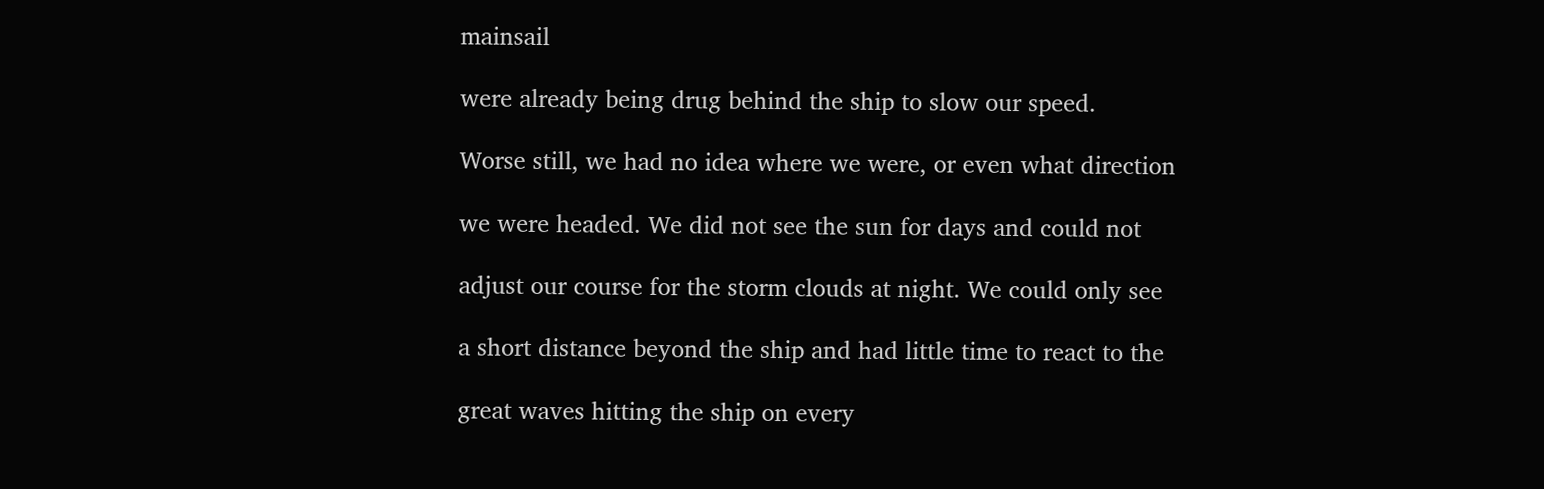mainsail

were already being drug behind the ship to slow our speed.

Worse still, we had no idea where we were, or even what direction

we were headed. We did not see the sun for days and could not

adjust our course for the storm clouds at night. We could only see

a short distance beyond the ship and had little time to react to the

great waves hitting the ship on every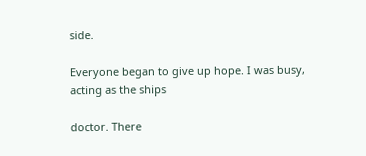side.

Everyone began to give up hope. I was busy, acting as the ships

doctor. There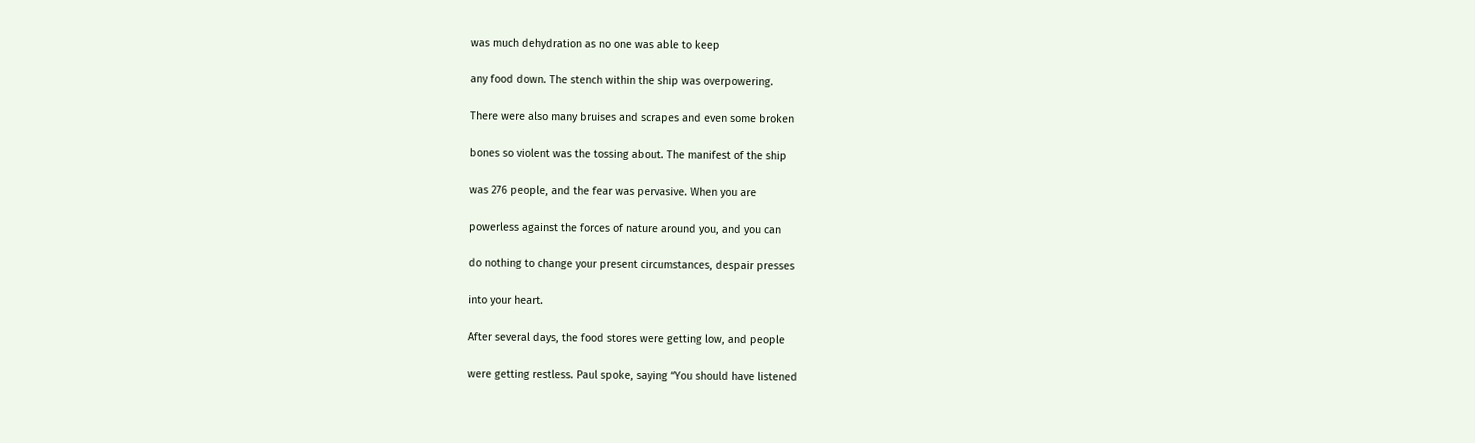was much dehydration as no one was able to keep

any food down. The stench within the ship was overpowering.

There were also many bruises and scrapes and even some broken

bones so violent was the tossing about. The manifest of the ship

was 276 people, and the fear was pervasive. When you are

powerless against the forces of nature around you, and you can

do nothing to change your present circumstances, despair presses

into your heart.

After several days, the food stores were getting low, and people

were getting restless. Paul spoke, saying “You should have listened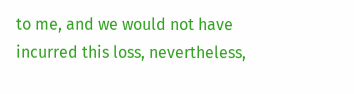to me, and we would not have incurred this loss, nevertheless,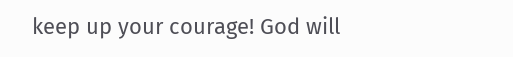keep up your courage! God will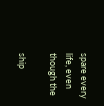spare every life, even though the

ship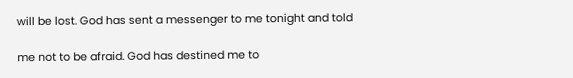will be lost. God has sent a messenger to me tonight and told

me not to be afraid. God has destined me to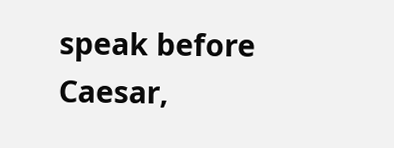speak before Caesar,